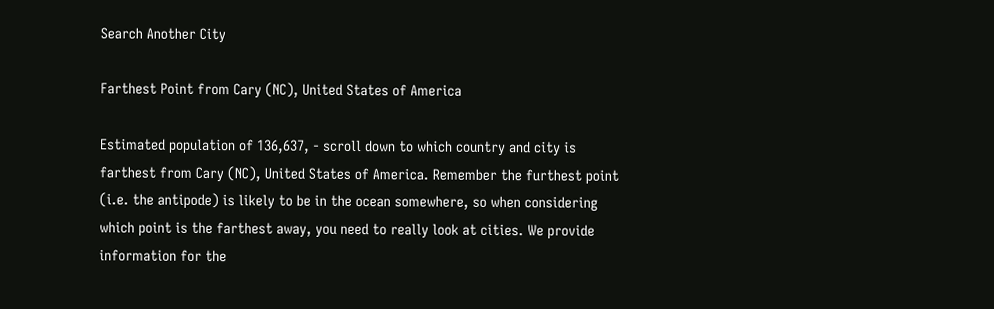Search Another City

Farthest Point from Cary (NC), United States of America

Estimated population of 136,637, - scroll down to which country and city is farthest from Cary (NC), United States of America. Remember the furthest point (i.e. the antipode) is likely to be in the ocean somewhere, so when considering which point is the farthest away, you need to really look at cities. We provide information for the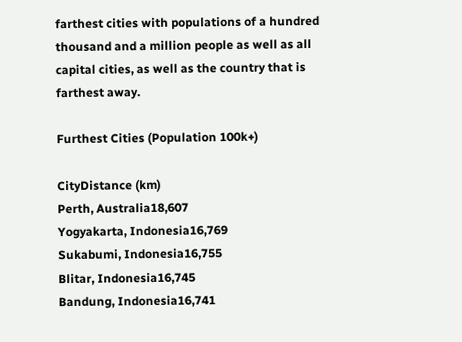farthest cities with populations of a hundred thousand and a million people as well as all capital cities, as well as the country that is farthest away.

Furthest Cities (Population 100k+)

CityDistance (km)
Perth, Australia18,607
Yogyakarta, Indonesia16,769
Sukabumi, Indonesia16,755
Blitar, Indonesia16,745
Bandung, Indonesia16,741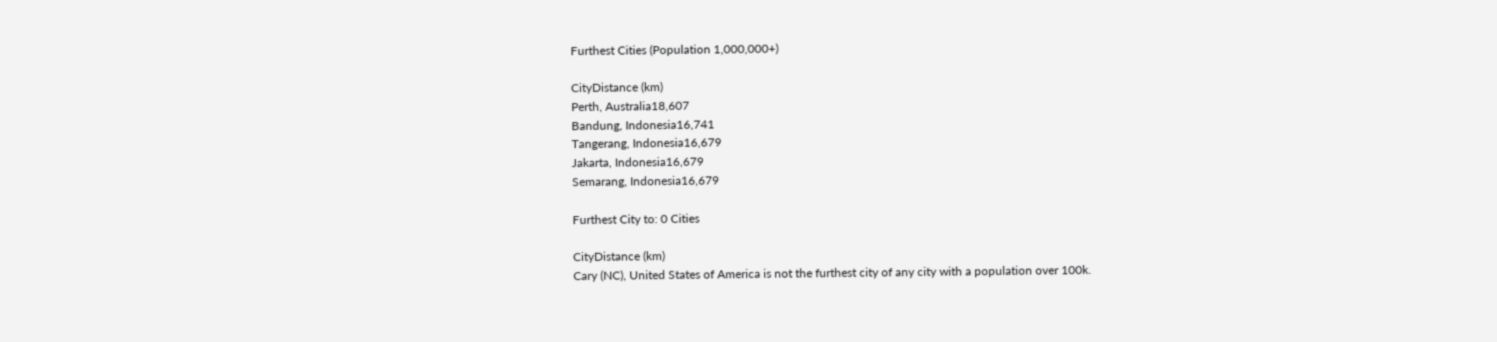Furthest Cities (Population 1,000,000+)

CityDistance (km)
Perth, Australia18,607
Bandung, Indonesia16,741
Tangerang, Indonesia16,679
Jakarta, Indonesia16,679
Semarang, Indonesia16,679

Furthest City to: 0 Cities

CityDistance (km)
Cary (NC), United States of America is not the furthest city of any city with a population over 100k.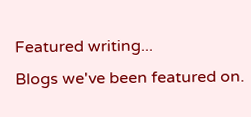Featured writing...
Blogs we've been featured on.